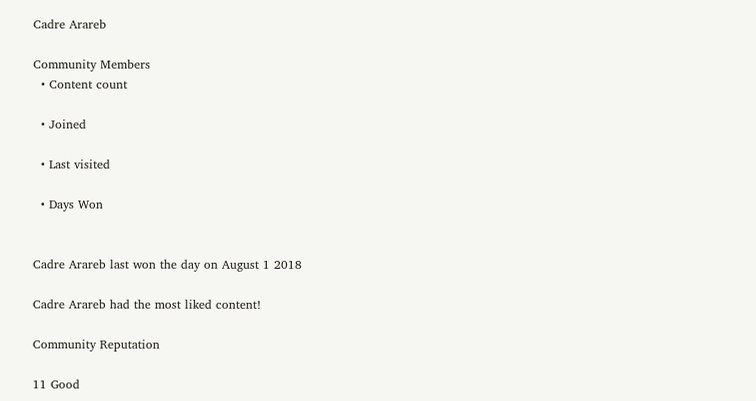Cadre Arareb

Community Members
  • Content count

  • Joined

  • Last visited

  • Days Won


Cadre Arareb last won the day on August 1 2018

Cadre Arareb had the most liked content!

Community Reputation

11 Good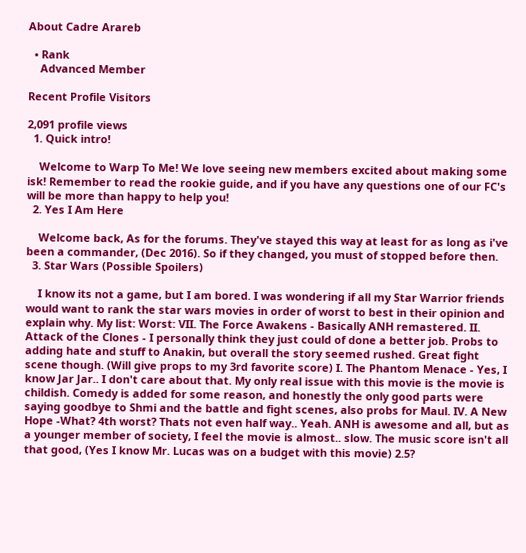About Cadre Arareb

  • Rank
    Advanced Member

Recent Profile Visitors

2,091 profile views
  1. Quick intro!

    Welcome to Warp To Me! We love seeing new members excited about making some isk! Remember to read the rookie guide, and if you have any questions one of our FC's will be more than happy to help you!
  2. Yes I Am Here

    Welcome back, As for the forums. They've stayed this way at least for as long as i've been a commander, (Dec 2016). So if they changed, you must of stopped before then.
  3. Star Wars (Possible Spoilers)

    I know its not a game, but I am bored. I was wondering if all my Star Warrior friends would want to rank the star wars movies in order of worst to best in their opinion and explain why. My list: Worst: VII. The Force Awakens - Basically ANH remastered. II. Attack of the Clones - I personally think they just could of done a better job. Probs to adding hate and stuff to Anakin, but overall the story seemed rushed. Great fight scene though. (Will give props to my 3rd favorite score) I. The Phantom Menace - Yes, I know Jar Jar.. I don't care about that. My only real issue with this movie is the movie is childish. Comedy is added for some reason, and honestly the only good parts were saying goodbye to Shmi and the battle and fight scenes, also probs for Maul. IV. A New Hope -What? 4th worst? Thats not even half way.. Yeah. ANH is awesome and all, but as a younger member of society, I feel the movie is almost.. slow. The music score isn't all that good, (Yes I know Mr. Lucas was on a budget with this movie) 2.5?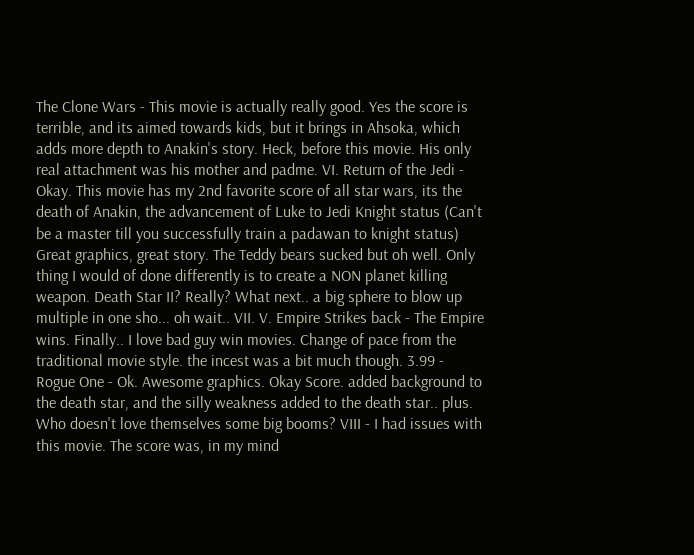The Clone Wars - This movie is actually really good. Yes the score is terrible, and its aimed towards kids, but it brings in Ahsoka, which adds more depth to Anakin's story. Heck, before this movie. His only real attachment was his mother and padme. VI. Return of the Jedi - Okay. This movie has my 2nd favorite score of all star wars, its the death of Anakin, the advancement of Luke to Jedi Knight status (Can't be a master till you successfully train a padawan to knight status) Great graphics, great story. The Teddy bears sucked but oh well. Only thing I would of done differently is to create a NON planet killing weapon. Death Star II? Really? What next.. a big sphere to blow up multiple in one sho... oh wait.. VII. V. Empire Strikes back - The Empire wins. Finally.. I love bad guy win movies. Change of pace from the traditional movie style. the incest was a bit much though. 3.99 - Rogue One - Ok. Awesome graphics. Okay Score. added background to the death star, and the silly weakness added to the death star.. plus. Who doesn't love themselves some big booms? VIII - I had issues with this movie. The score was, in my mind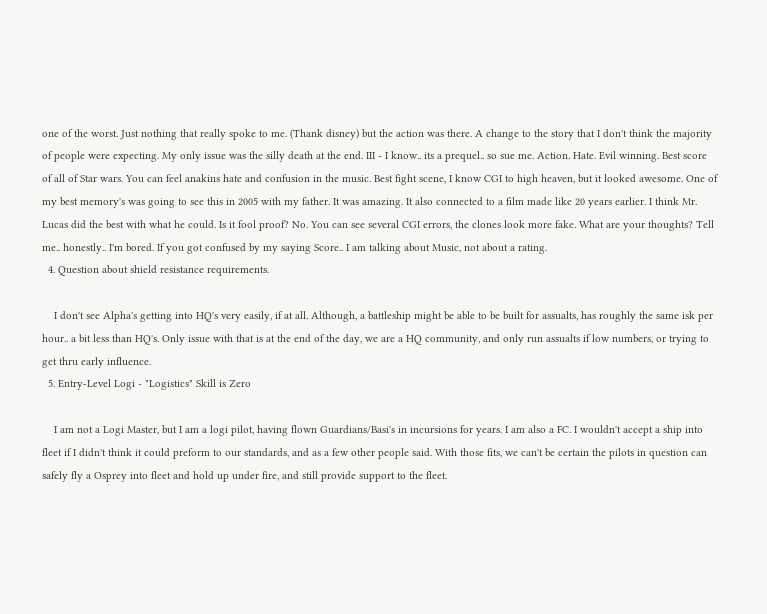one of the worst. Just nothing that really spoke to me. (Thank disney) but the action was there. A change to the story that I don't think the majority of people were expecting. My only issue was the silly death at the end. III - I know.. its a prequel.. so sue me. Action. Hate. Evil winning. Best score of all of Star wars. You can feel anakins hate and confusion in the music. Best fight scene, I know CGI to high heaven, but it looked awesome. One of my best memory's was going to see this in 2005 with my father. It was amazing. It also connected to a film made like 20 years earlier. I think Mr. Lucas did the best with what he could. Is it fool proof? No. You can see several CGI errors, the clones look more fake. What are your thoughts? Tell me.. honestly.. I'm bored. If you got confused by my saying Score.. I am talking about Music, not about a rating.
  4. Question about shield resistance requirements.

    I don't see Alpha's getting into HQ's very easily, if at all. Although, a battleship might be able to be built for assualts, has roughly the same isk per hour.. a bit less than HQ's. Only issue with that is at the end of the day, we are a HQ community, and only run assualts if low numbers, or trying to get thru early influence.
  5. Entry-Level Logi - "Logistics" Skill is Zero

    I am not a Logi Master, but I am a logi pilot, having flown Guardians/Basi's in incursions for years. I am also a FC. I wouldn't accept a ship into fleet if I didn't think it could preform to our standards, and as a few other people said. With those fits, we can't be certain the pilots in question can safely fly a Osprey into fleet and hold up under fire, and still provide support to the fleet.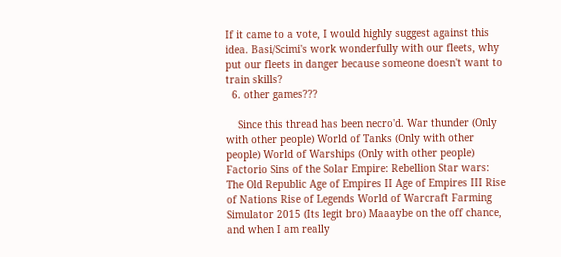If it came to a vote, I would highly suggest against this idea. Basi/Scimi's work wonderfully with our fleets, why put our fleets in danger because someone doesn't want to train skills?
  6. other games???

    Since this thread has been necro'd. War thunder (Only with other people) World of Tanks (Only with other people) World of Warships (Only with other people) Factorio Sins of the Solar Empire: Rebellion Star wars: The Old Republic Age of Empires II Age of Empires III Rise of Nations Rise of Legends World of Warcraft Farming Simulator 2015 (Its legit bro) Maaaybe on the off chance, and when I am really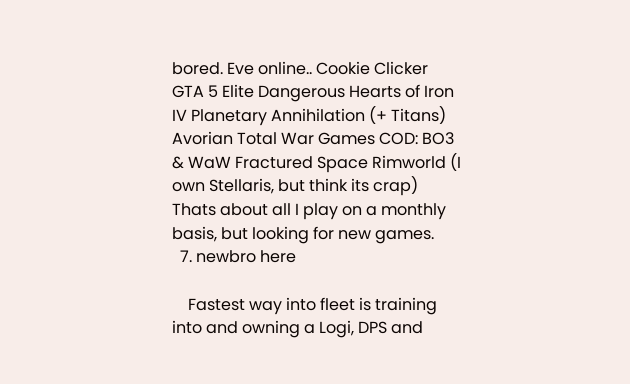bored. Eve online.. Cookie Clicker GTA 5 Elite Dangerous Hearts of Iron IV Planetary Annihilation (+ Titans) Avorian Total War Games COD: BO3 & WaW Fractured Space Rimworld (I own Stellaris, but think its crap) Thats about all I play on a monthly basis, but looking for new games.
  7. newbro here

    Fastest way into fleet is training into and owning a Logi, DPS and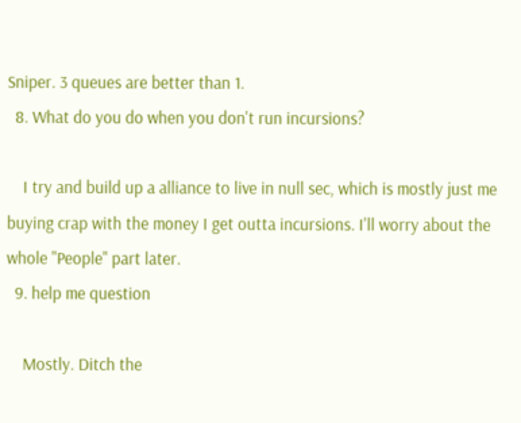Sniper. 3 queues are better than 1.
  8. What do you do when you don't run incursions?

    I try and build up a alliance to live in null sec, which is mostly just me buying crap with the money I get outta incursions. I'll worry about the whole "People" part later.
  9. help me question

    Mostly. Ditch the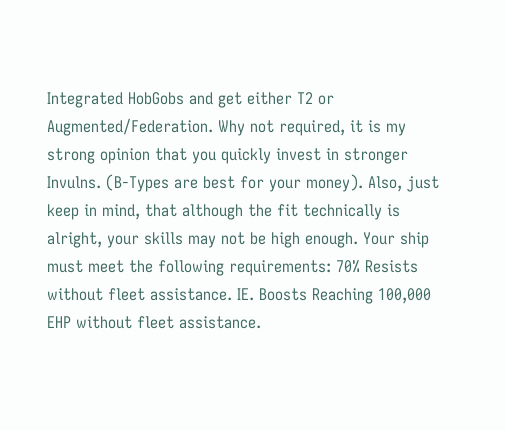Integrated HobGobs and get either T2 or Augmented/Federation. Why not required, it is my strong opinion that you quickly invest in stronger Invulns. (B-Types are best for your money). Also, just keep in mind, that although the fit technically is alright, your skills may not be high enough. Your ship must meet the following requirements: 70% Resists without fleet assistance. IE. Boosts Reaching 100,000 EHP without fleet assistance.